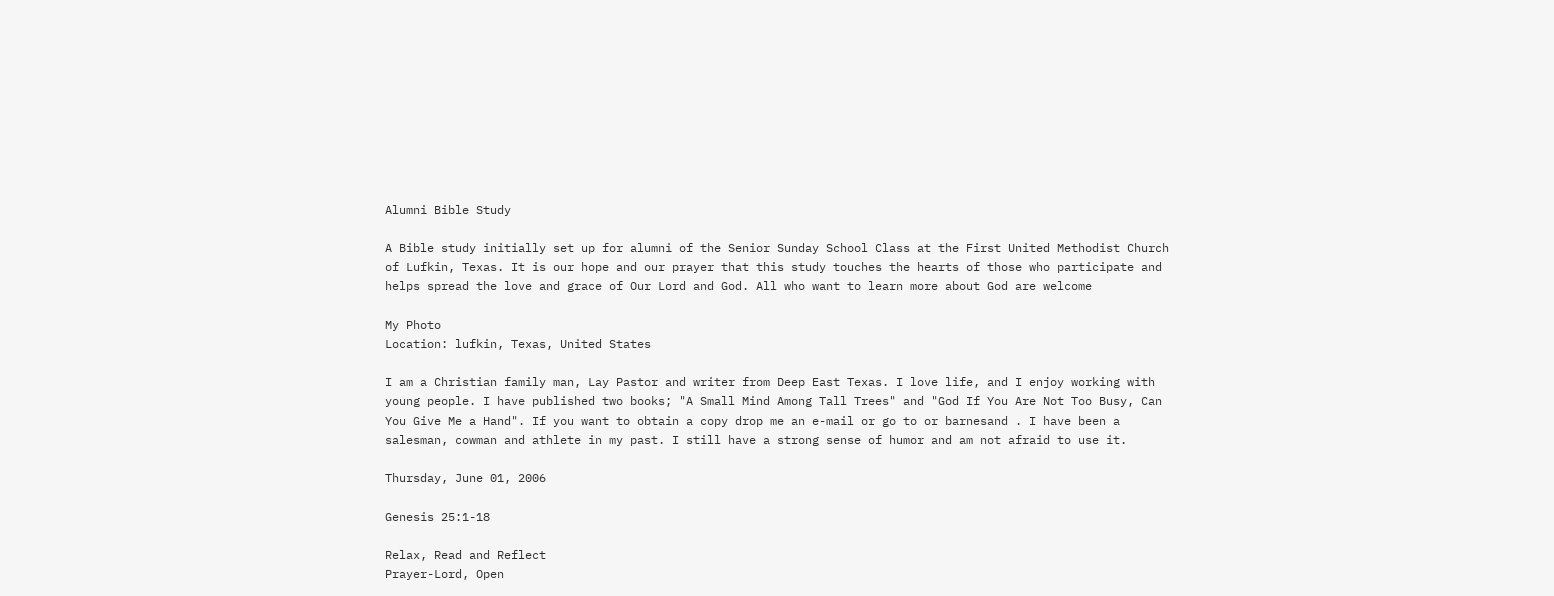Alumni Bible Study

A Bible study initially set up for alumni of the Senior Sunday School Class at the First United Methodist Church of Lufkin, Texas. It is our hope and our prayer that this study touches the hearts of those who participate and helps spread the love and grace of Our Lord and God. All who want to learn more about God are welcome

My Photo
Location: lufkin, Texas, United States

I am a Christian family man, Lay Pastor and writer from Deep East Texas. I love life, and I enjoy working with young people. I have published two books; "A Small Mind Among Tall Trees" and "God If You Are Not Too Busy, Can You Give Me a Hand". If you want to obtain a copy drop me an e-mail or go to or barnesand . I have been a salesman, cowman and athlete in my past. I still have a strong sense of humor and am not afraid to use it.

Thursday, June 01, 2006

Genesis 25:1-18

Relax, Read and Reflect
Prayer-Lord, Open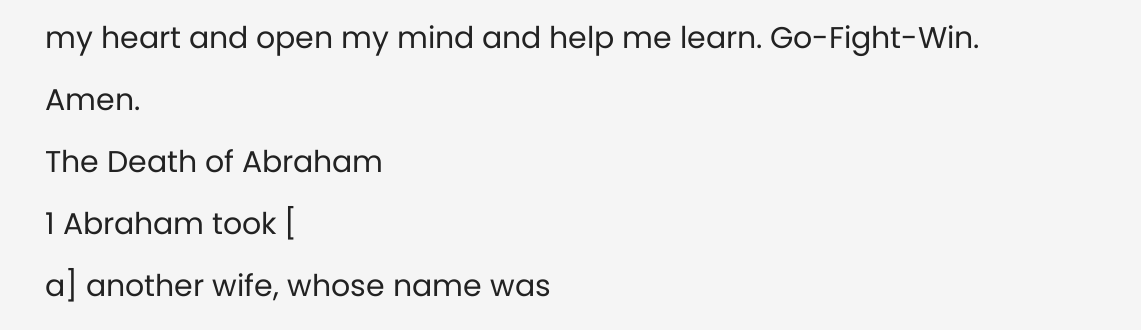my heart and open my mind and help me learn. Go-Fight-Win. Amen.
The Death of Abraham
1 Abraham took [
a] another wife, whose name was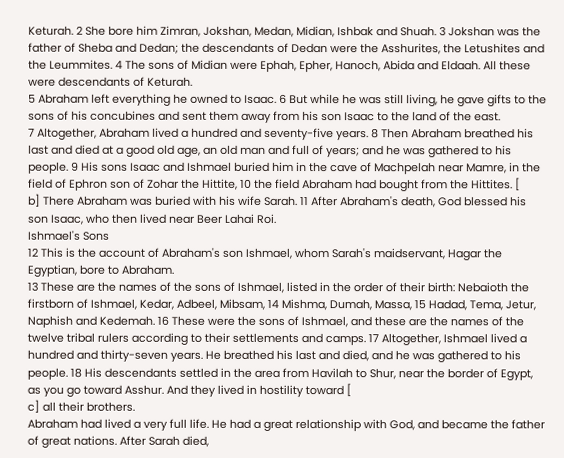Keturah. 2 She bore him Zimran, Jokshan, Medan, Midian, Ishbak and Shuah. 3 Jokshan was the father of Sheba and Dedan; the descendants of Dedan were the Asshurites, the Letushites and the Leummites. 4 The sons of Midian were Ephah, Epher, Hanoch, Abida and Eldaah. All these were descendants of Keturah.
5 Abraham left everything he owned to Isaac. 6 But while he was still living, he gave gifts to the sons of his concubines and sent them away from his son Isaac to the land of the east.
7 Altogether, Abraham lived a hundred and seventy-five years. 8 Then Abraham breathed his last and died at a good old age, an old man and full of years; and he was gathered to his people. 9 His sons Isaac and Ishmael buried him in the cave of Machpelah near Mamre, in the field of Ephron son of Zohar the Hittite, 10 the field Abraham had bought from the Hittites. [
b] There Abraham was buried with his wife Sarah. 11 After Abraham's death, God blessed his son Isaac, who then lived near Beer Lahai Roi.
Ishmael's Sons
12 This is the account of Abraham's son Ishmael, whom Sarah's maidservant, Hagar the Egyptian, bore to Abraham.
13 These are the names of the sons of Ishmael, listed in the order of their birth: Nebaioth the firstborn of Ishmael, Kedar, Adbeel, Mibsam, 14 Mishma, Dumah, Massa, 15 Hadad, Tema, Jetur, Naphish and Kedemah. 16 These were the sons of Ishmael, and these are the names of the twelve tribal rulers according to their settlements and camps. 17 Altogether, Ishmael lived a hundred and thirty-seven years. He breathed his last and died, and he was gathered to his people. 18 His descendants settled in the area from Havilah to Shur, near the border of Egypt, as you go toward Asshur. And they lived in hostility toward [
c] all their brothers.
Abraham had lived a very full life. He had a great relationship with God, and became the father of great nations. After Sarah died,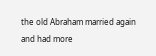the old Abraham married again and had more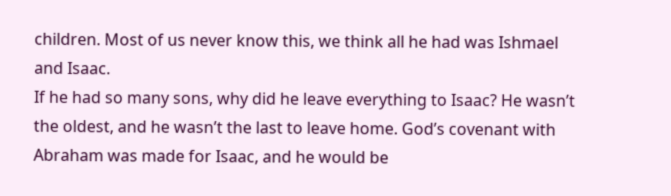children. Most of us never know this, we think all he had was Ishmael and Isaac.
If he had so many sons, why did he leave everything to Isaac? He wasn’t the oldest, and he wasn’t the last to leave home. God’s covenant with Abraham was made for Isaac, and he would be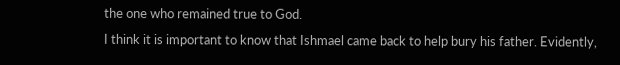the one who remained true to God.
I think it is important to know that Ishmael came back to help bury his father. Evidently,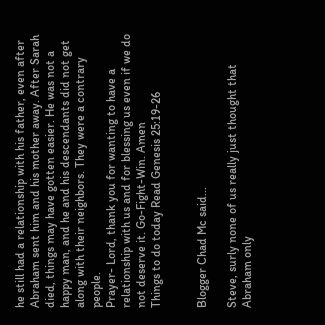he still had a relationship with his father, even after Abraham sent him and his mother away. After Sarah died, things may have gotten easier. He was not a happy man, and he and his descendants did not get along with their neighbors. They were a contrary people.
Prayer- Lord, thank you for wanting to have a relationship with us and for blessing us even if we do not deserve it. Go-Fight-Win. Amen
Things to do today Read Genesis 25:19-26


Blogger Chad Mc said...

Steve, surly none of us really just thought that Abraham only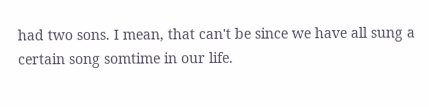had two sons. I mean, that can't be since we have all sung a certain song somtime in our life.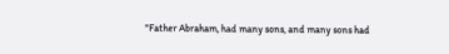"Father Abraham, had many sons, and many sons had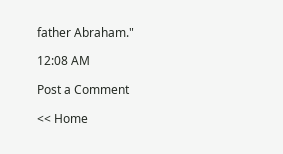father Abraham."

12:08 AM

Post a Comment

<< Home